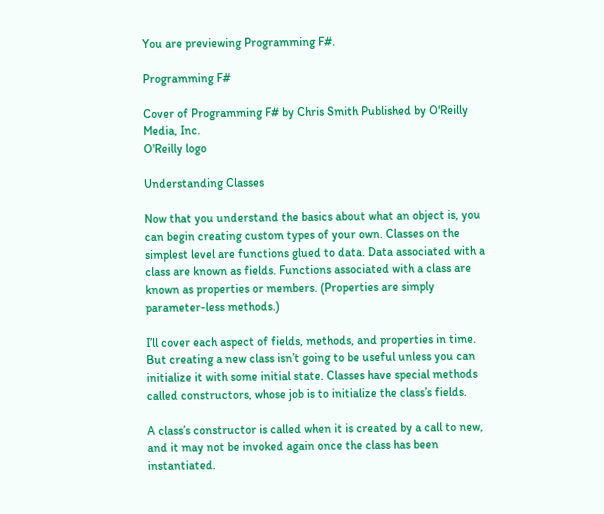You are previewing Programming F#.

Programming F#

Cover of Programming F# by Chris Smith Published by O'Reilly Media, Inc.
O'Reilly logo

Understanding Classes

Now that you understand the basics about what an object is, you can begin creating custom types of your own. Classes on the simplest level are functions glued to data. Data associated with a class are known as fields. Functions associated with a class are known as properties or members. (Properties are simply parameter-less methods.)

I’ll cover each aspect of fields, methods, and properties in time. But creating a new class isn’t going to be useful unless you can initialize it with some initial state. Classes have special methods called constructors, whose job is to initialize the class’s fields.

A class’s constructor is called when it is created by a call to new, and it may not be invoked again once the class has been instantiated.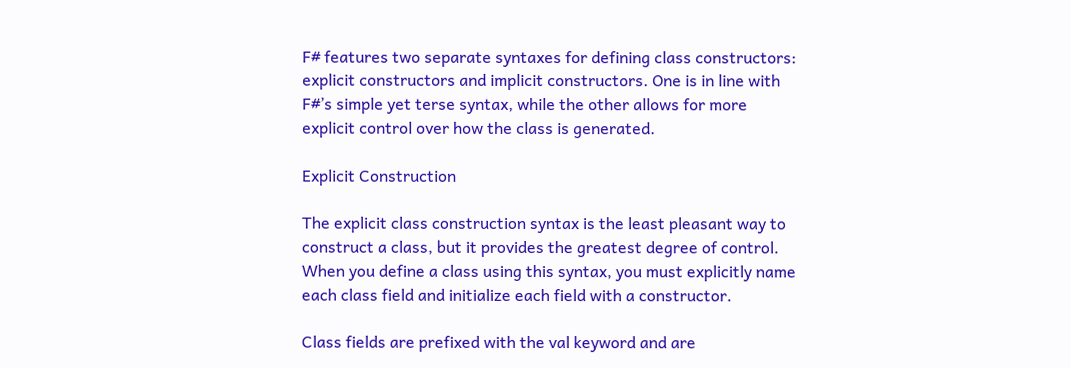F# features two separate syntaxes for defining class constructors: explicit constructors and implicit constructors. One is in line with F#’s simple yet terse syntax, while the other allows for more explicit control over how the class is generated.

Explicit Construction

The explicit class construction syntax is the least pleasant way to construct a class, but it provides the greatest degree of control. When you define a class using this syntax, you must explicitly name each class field and initialize each field with a constructor.

Class fields are prefixed with the val keyword and are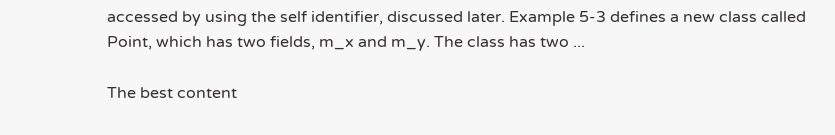accessed by using the self identifier, discussed later. Example 5-3 defines a new class called Point, which has two fields, m_x and m_y. The class has two ...

The best content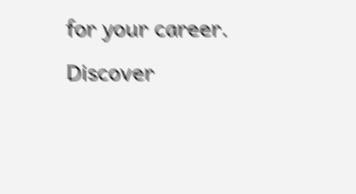for your career. Discover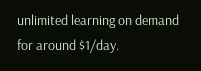unlimited learning on demand for around $1/day.